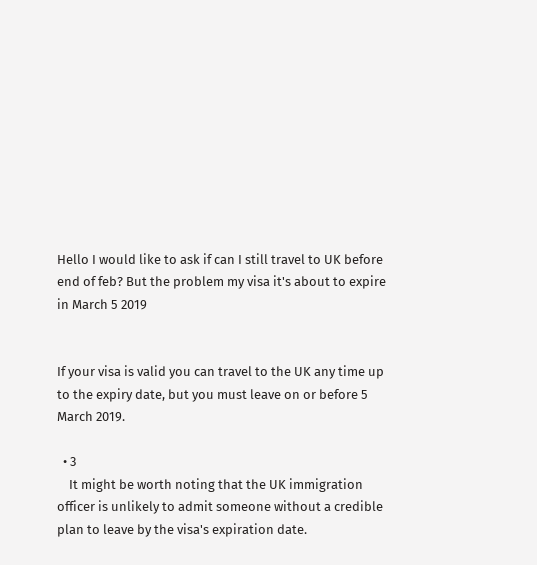Hello I would like to ask if can I still travel to UK before end of feb? But the problem my visa it's about to expire in March 5 2019


If your visa is valid you can travel to the UK any time up to the expiry date, but you must leave on or before 5 March 2019.

  • 3
    It might be worth noting that the UK immigration officer is unlikely to admit someone without a credible plan to leave by the visa's expiration date.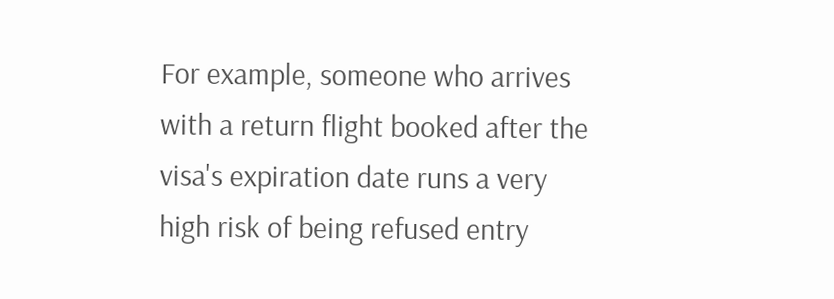For example, someone who arrives with a return flight booked after the visa's expiration date runs a very high risk of being refused entry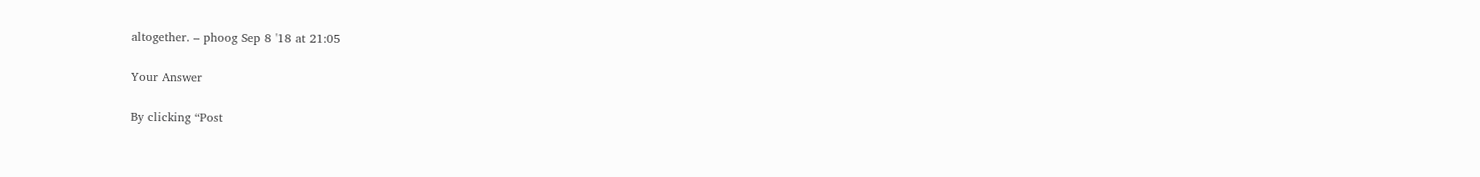altogether. – phoog Sep 8 '18 at 21:05

Your Answer

By clicking “Post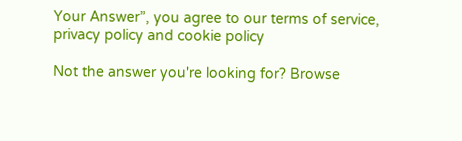Your Answer”, you agree to our terms of service, privacy policy and cookie policy

Not the answer you're looking for? Browse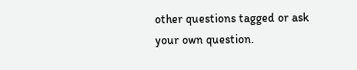other questions tagged or ask your own question.